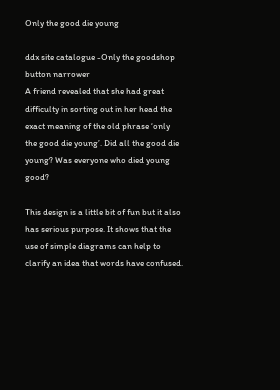Only the good die young

ddx site catalogue -Only the goodshop button narrower
A friend revealed that she had great difficulty in sorting out in her head the exact meaning of the old phrase ‘only the good die young’. Did all the good die young? Was everyone who died young good?

This design is a little bit of fun but it also has serious purpose. It shows that the use of simple diagrams can help to clarify an idea that words have confused.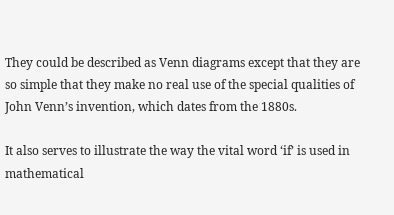They could be described as Venn diagrams except that they are so simple that they make no real use of the special qualities of John Venn’s invention, which dates from the 1880s.

It also serves to illustrate the way the vital word ‘if’ is used in mathematical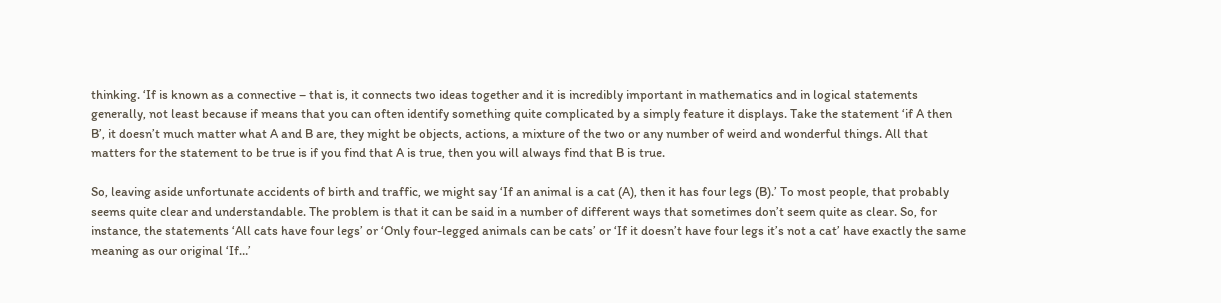thinking. ‘If is known as a connective – that is, it connects two ideas together and it is incredibly important in mathematics and in logical statements generally, not least because if means that you can often identify something quite complicated by a simply feature it displays. Take the statement ‘if A then B’, it doesn’t much matter what A and B are, they might be objects, actions, a mixture of the two or any number of weird and wonderful things. All that matters for the statement to be true is if you find that A is true, then you will always find that B is true.

So, leaving aside unfortunate accidents of birth and traffic, we might say ‘If an animal is a cat (A), then it has four legs (B).’ To most people, that probably seems quite clear and understandable. The problem is that it can be said in a number of different ways that sometimes don’t seem quite as clear. So, for instance, the statements ‘All cats have four legs’ or ‘Only four-legged animals can be cats’ or ‘If it doesn’t have four legs it’s not a cat’ have exactly the same meaning as our original ‘If…’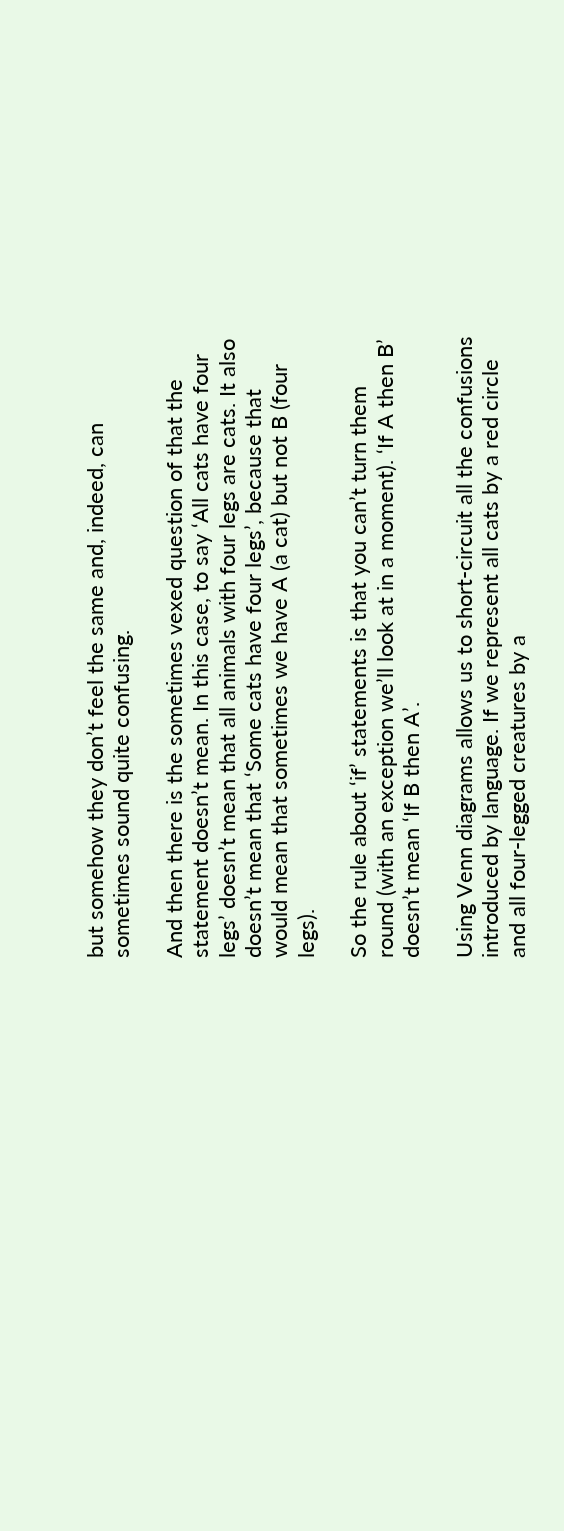but somehow they don’t feel the same and, indeed, can sometimes sound quite confusing.

And then there is the sometimes vexed question of that the statement doesn’t mean. In this case, to say ‘All cats have four legs’ doesn’t mean that all animals with four legs are cats. It also doesn’t mean that ‘Some cats have four legs’, because that would mean that sometimes we have A (a cat) but not B (four legs).

So the rule about ‘if’ statements is that you can’t turn them round (with an exception we’ll look at in a moment). ‘If A then B’ doesn’t mean ‘If B then A’.

Using Venn diagrams allows us to short-circuit all the confusions introduced by language. If we represent all cats by a red circle and all four-legged creatures by a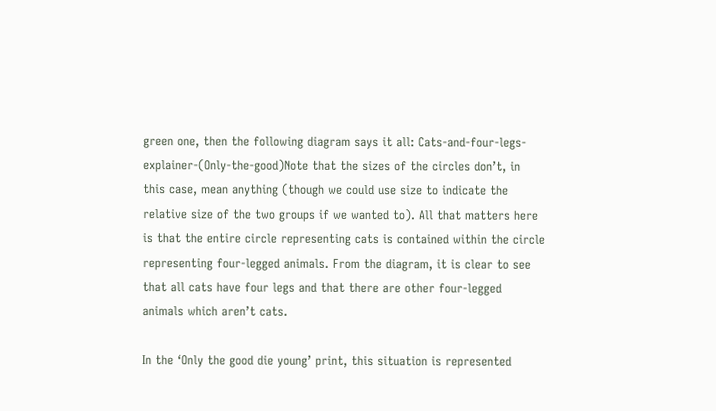green one, then the following diagram says it all: Cats-and-four-legs-explainer-(Only-the-good)Note that the sizes of the circles don’t, in this case, mean anything (though we could use size to indicate the relative size of the two groups if we wanted to). All that matters here is that the entire circle representing cats is contained within the circle representing four-legged animals. From the diagram, it is clear to see that all cats have four legs and that there are other four-legged animals which aren’t cats.

In the ‘Only the good die young’ print, this situation is represented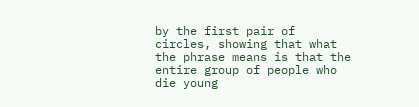by the first pair of circles, showing that what the phrase means is that the entire group of people who die young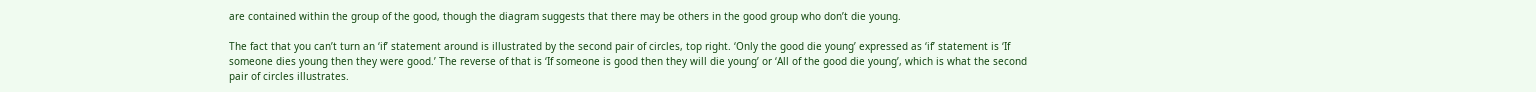are contained within the group of the good, though the diagram suggests that there may be others in the good group who don’t die young.

The fact that you can’t turn an ‘if’ statement around is illustrated by the second pair of circles, top right. ‘Only the good die young’ expressed as ‘if’ statement is ‘If someone dies young then they were good.’ The reverse of that is ‘If someone is good then they will die young’ or ‘All of the good die young’, which is what the second pair of circles illustrates.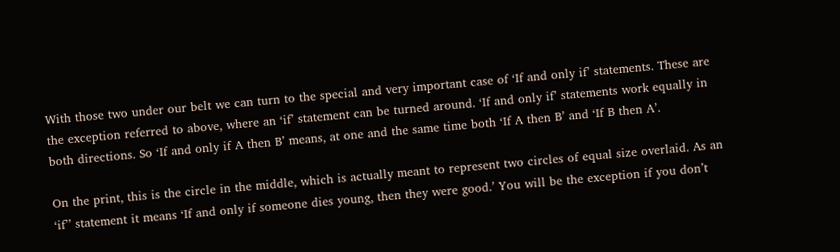With those two under our belt we can turn to the special and very important case of ‘If and only if’ statements. These are the exception referred to above, where an ‘if’ statement can be turned around. ‘If and only if’ statements work equally in both directions. So ‘If and only if A then B’ means, at one and the same time both ‘If A then B’ and ‘If B then A’.

On the print, this is the circle in the middle, which is actually meant to represent two circles of equal size overlaid. As an ‘if’’ statement it means ‘If and only if someone dies young, then they were good.’ You will be the exception if you don’t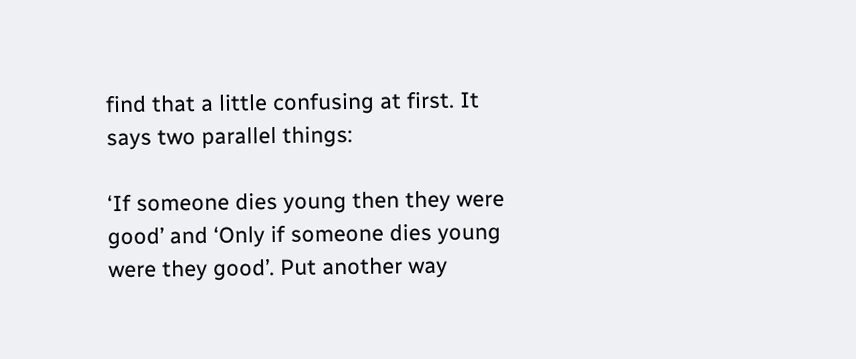find that a little confusing at first. It says two parallel things:

‘If someone dies young then they were good’ and ‘Only if someone dies young were they good’. Put another way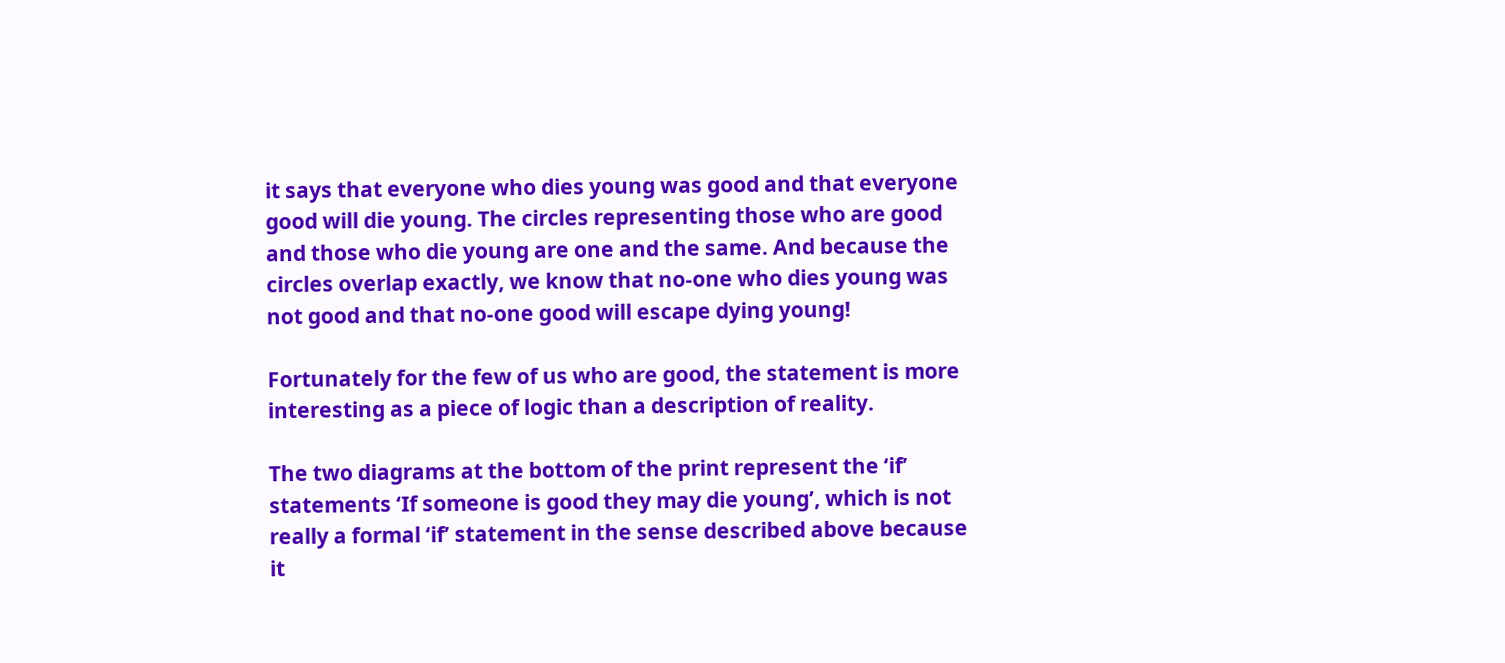it says that everyone who dies young was good and that everyone good will die young. The circles representing those who are good and those who die young are one and the same. And because the circles overlap exactly, we know that no-one who dies young was not good and that no-one good will escape dying young!

Fortunately for the few of us who are good, the statement is more interesting as a piece of logic than a description of reality.

The two diagrams at the bottom of the print represent the ‘if’ statements ‘If someone is good they may die young’, which is not really a formal ‘if’ statement in the sense described above because it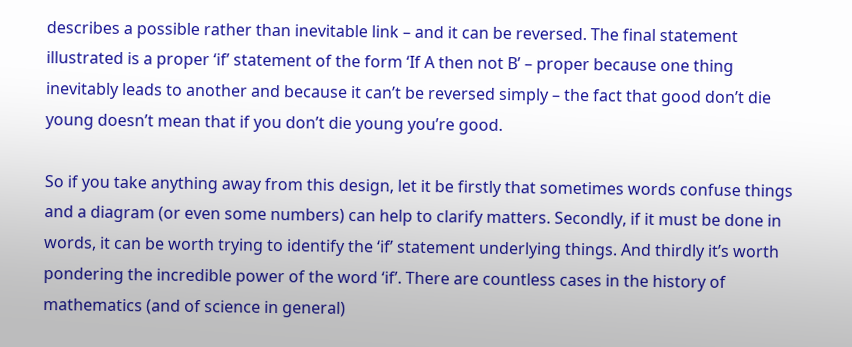describes a possible rather than inevitable link – and it can be reversed. The final statement illustrated is a proper ‘if’ statement of the form ‘If A then not B’ – proper because one thing inevitably leads to another and because it can’t be reversed simply – the fact that good don’t die young doesn’t mean that if you don’t die young you’re good.

So if you take anything away from this design, let it be firstly that sometimes words confuse things and a diagram (or even some numbers) can help to clarify matters. Secondly, if it must be done in words, it can be worth trying to identify the ‘if’ statement underlying things. And thirdly it’s worth pondering the incredible power of the word ‘if’. There are countless cases in the history of mathematics (and of science in general)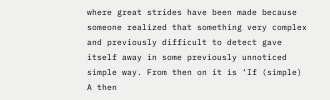where great strides have been made because someone realized that something very complex and previously difficult to detect gave itself away in some previously unnoticed simple way. From then on it is ‘If (simple) A then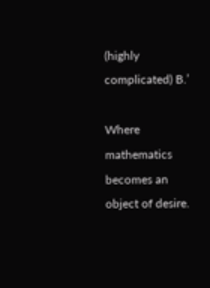(highly complicated) B.’

Where mathematics becomes an object of desire.